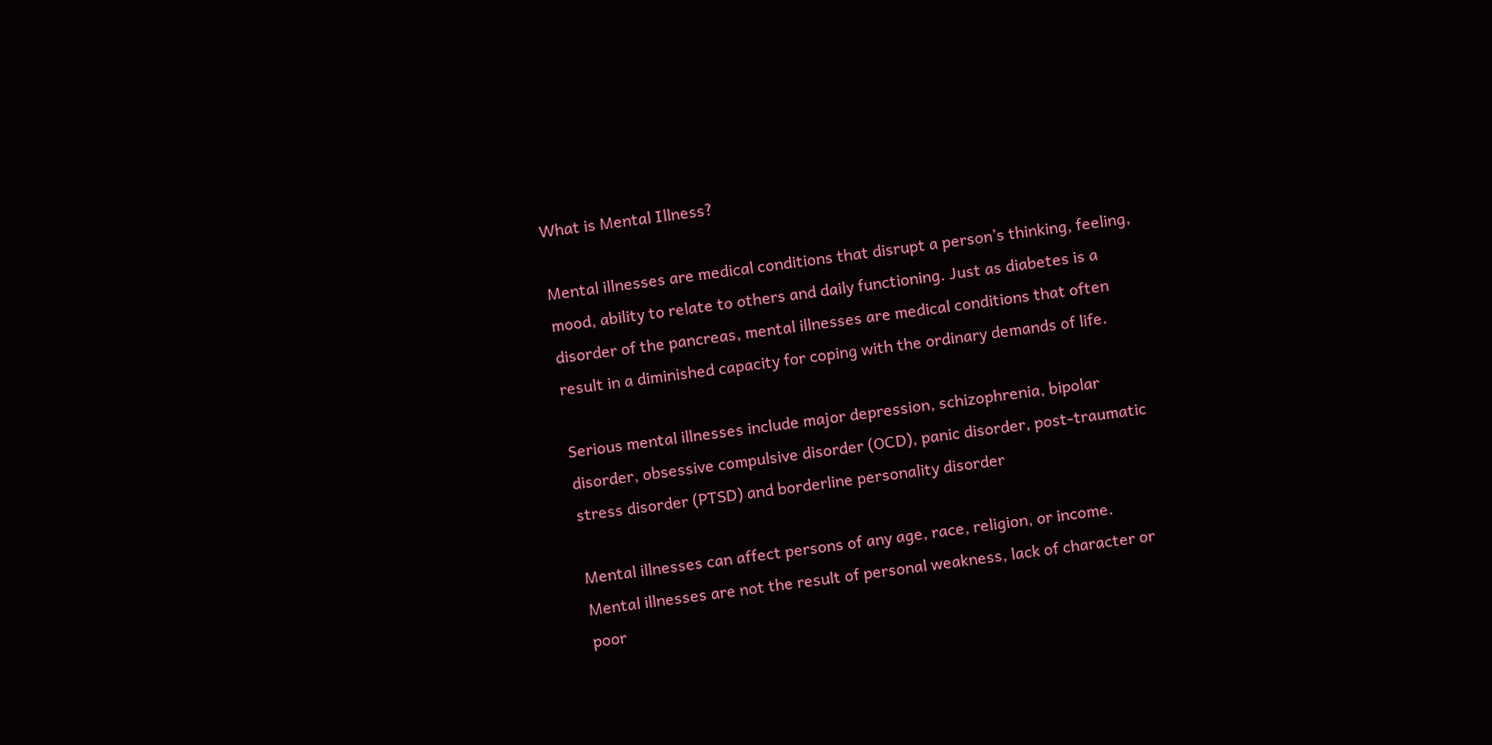What is Mental Illness?

Mental illnesses are medical conditions that disrupt a person’s thinking, feeling,
mood, ability to relate to others and daily functioning. Just as diabetes is a
disorder of the pancreas, mental illnesses are medical conditions that often
result in a diminished capacity for coping with the ordinary demands of life.

Serious mental illnesses include major depression, schizophrenia, bipolar
disorder, obsessive compulsive disorder (OCD), panic disorder, post-traumatic
stress disorder (PTSD) and borderline personality disorder

Mental illnesses can affect persons of any age, race, religion, or income.
Mental illnesses are not the result of personal weakness, lack of character or
poor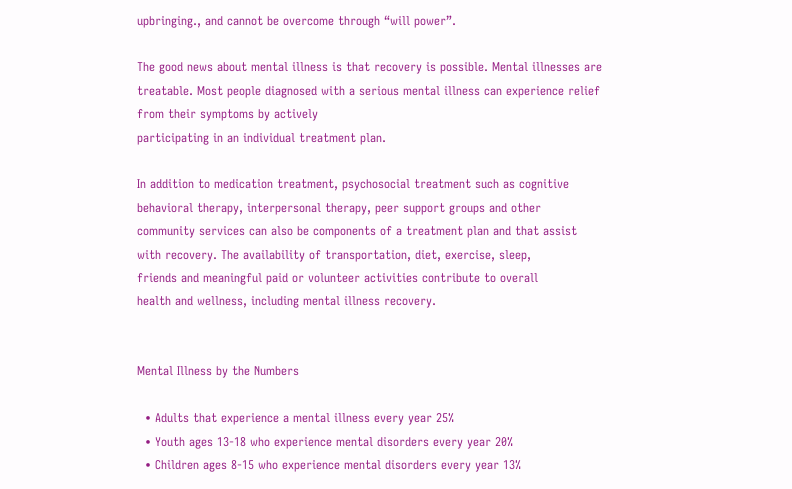upbringing., and cannot be overcome through “will power”.

The good news about mental illness is that recovery is possible. Mental illnesses are treatable. Most people diagnosed with a serious mental illness can experience relief from their symptoms by actively
participating in an individual treatment plan.

In addition to medication treatment, psychosocial treatment such as cognitive
behavioral therapy, interpersonal therapy, peer support groups and other
community services can also be components of a treatment plan and that assist
with recovery. The availability of transportation, diet, exercise, sleep,
friends and meaningful paid or volunteer activities contribute to overall
health and wellness, including mental illness recovery.


Mental Illness by the Numbers

  • Adults that experience a mental illness every year 25%
  • Youth ages 13-18 who experience mental disorders every year 20%
  • Children ages 8-15 who experience mental disorders every year 13%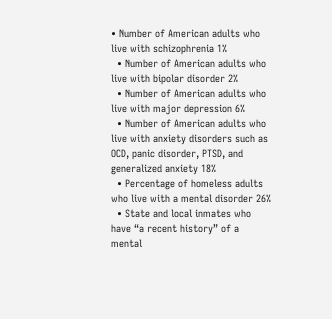• Number of American adults who live with schizophrenia 1%
  • Number of American adults who live with bipolar disorder 2%
  • Number of American adults who live with major depression 6%
  • Number of American adults who live with anxiety disorders such as OCD, panic disorder, PTSD, and generalized anxiety 18%
  • Percentage of homeless adults who live with a mental disorder 26%
  • State and local inmates who have “a recent history” of a mental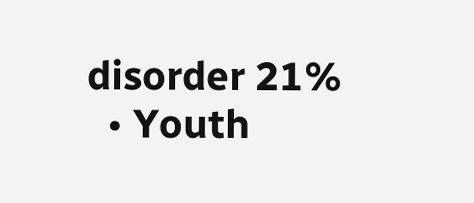disorder 21%
  • Youth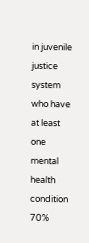in juvenile justice system who have at least one mental health condition 70%